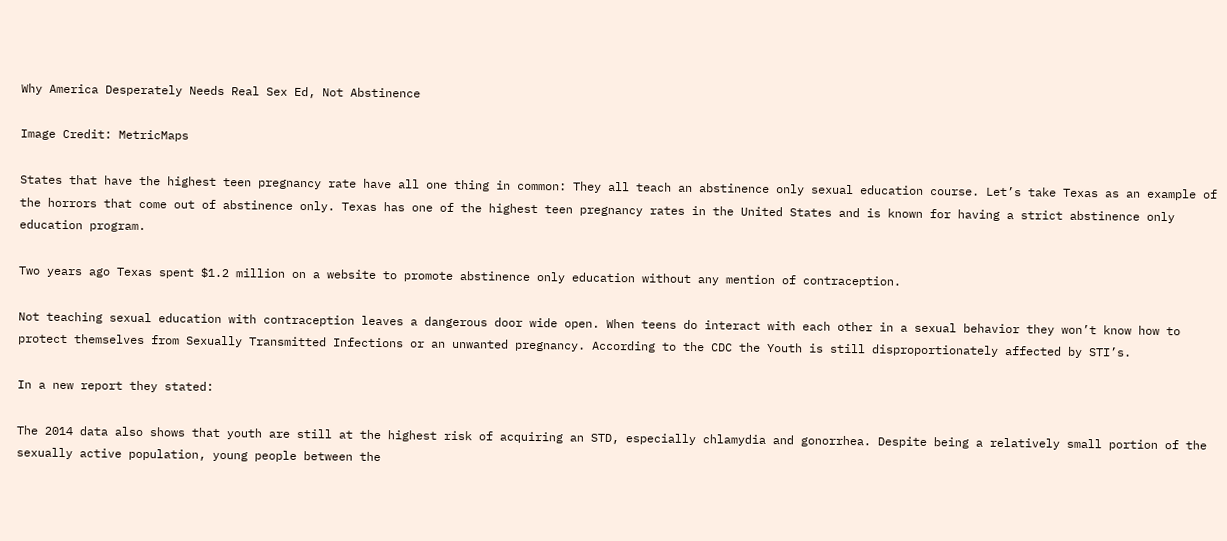Why America Desperately Needs Real Sex Ed, Not Abstinence

Image Credit: MetricMaps

States that have the highest teen pregnancy rate have all one thing in common: They all teach an abstinence only sexual education course. Let’s take Texas as an example of the horrors that come out of abstinence only. Texas has one of the highest teen pregnancy rates in the United States and is known for having a strict abstinence only education program.

Two years ago Texas spent $1.2 million on a website to promote abstinence only education without any mention of contraception.

Not teaching sexual education with contraception leaves a dangerous door wide open. When teens do interact with each other in a sexual behavior they won’t know how to protect themselves from Sexually Transmitted Infections or an unwanted pregnancy. According to the CDC the Youth is still disproportionately affected by STI’s.

In a new report they stated:

The 2014 data also shows that youth are still at the highest risk of acquiring an STD, especially chlamydia and gonorrhea. Despite being a relatively small portion of the sexually active population, young people between the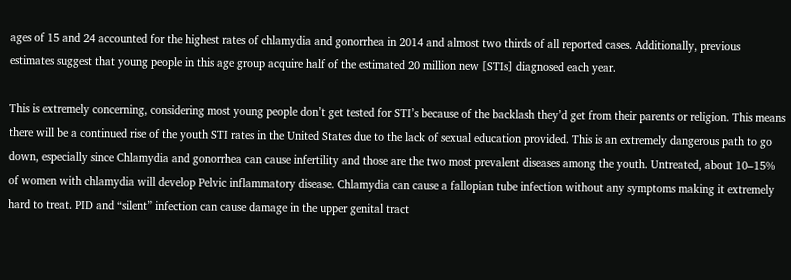ages of 15 and 24 accounted for the highest rates of chlamydia and gonorrhea in 2014 and almost two thirds of all reported cases. Additionally, previous estimates suggest that young people in this age group acquire half of the estimated 20 million new [STIs] diagnosed each year.

This is extremely concerning, considering most young people don’t get tested for STI’s because of the backlash they’d get from their parents or religion. This means there will be a continued rise of the youth STI rates in the United States due to the lack of sexual education provided. This is an extremely dangerous path to go down, especially since Chlamydia and gonorrhea can cause infertility and those are the two most prevalent diseases among the youth. Untreated, about 10–15% of women with chlamydia will develop Pelvic inflammatory disease. Chlamydia can cause a fallopian tube infection without any symptoms making it extremely hard to treat. PID and “silent” infection can cause damage in the upper genital tract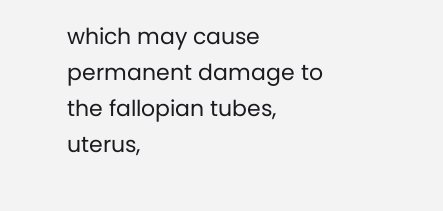which may cause permanent damage to the fallopian tubes, uterus,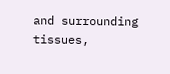and surrounding tissues,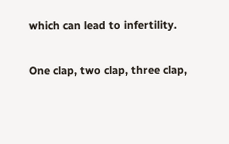which can lead to infertility.

One clap, two clap, three clap,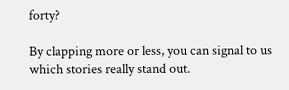forty?

By clapping more or less, you can signal to us which stories really stand out.